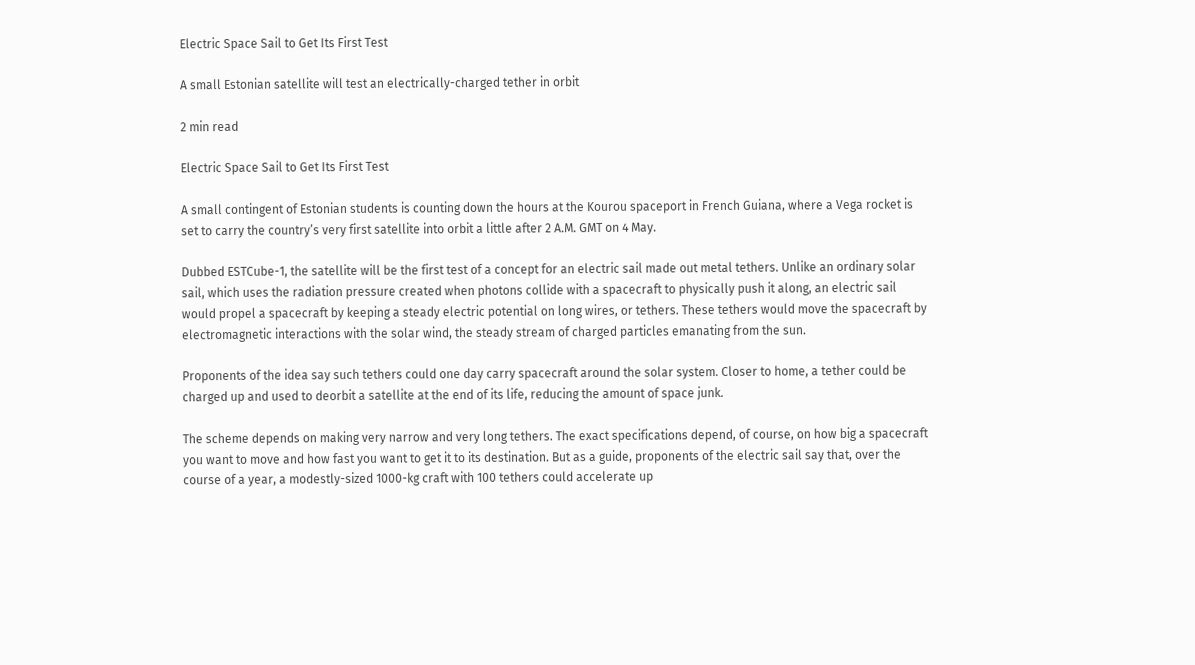Electric Space Sail to Get Its First Test

A small Estonian satellite will test an electrically-charged tether in orbit

2 min read

Electric Space Sail to Get Its First Test

A small contingent of Estonian students is counting down the hours at the Kourou spaceport in French Guiana, where a Vega rocket is set to carry the country’s very first satellite into orbit a little after 2 A.M. GMT on 4 May.

Dubbed ESTCube-1, the satellite will be the first test of a concept for an electric sail made out metal tethers. Unlike an ordinary solar sail, which uses the radiation pressure created when photons collide with a spacecraft to physically push it along, an electric sail would propel a spacecraft by keeping a steady electric potential on long wires, or tethers. These tethers would move the spacecraft by electromagnetic interactions with the solar wind, the steady stream of charged particles emanating from the sun.

Proponents of the idea say such tethers could one day carry spacecraft around the solar system. Closer to home, a tether could be charged up and used to deorbit a satellite at the end of its life, reducing the amount of space junk.

The scheme depends on making very narrow and very long tethers. The exact specifications depend, of course, on how big a spacecraft you want to move and how fast you want to get it to its destination. But as a guide, proponents of the electric sail say that, over the course of a year, a modestly-sized 1000-kg craft with 100 tethers could accelerate up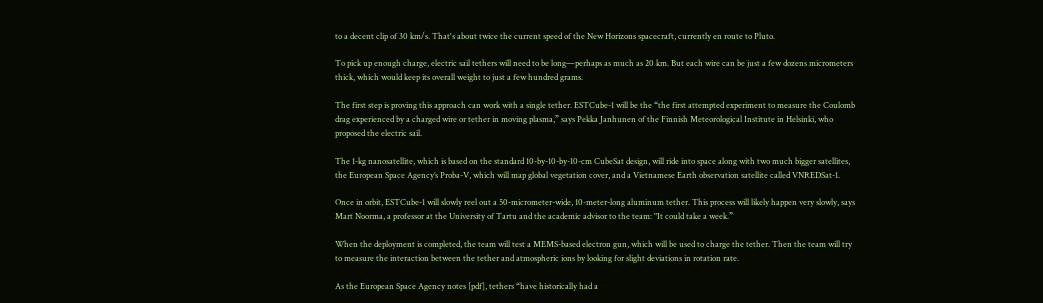to a decent clip of 30 km/s. That's about twice the current speed of the New Horizons spacecraft, currently en route to Pluto.

To pick up enough charge, electric sail tethers will need to be long—perhaps as much as 20 km. But each wire can be just a few dozens micrometers thick, which would keep its overall weight to just a few hundred grams.

The first step is proving this approach can work with a single tether. ESTCube-1 will be the “the first attempted experiment to measure the Coulomb drag experienced by a charged wire or tether in moving plasma,” says Pekka Janhunen of the Finnish Meteorological Institute in Helsinki, who proposed the electric sail.

The 1-kg nanosatellite, which is based on the standard 10-by-10-by-10-cm CubeSat design, will ride into space along with two much bigger satellites, the European Space Agency’s Proba-V, which will map global vegetation cover, and a Vietnamese Earth observation satellite called VNREDSat-1.

Once in orbit, ESTCube-1 will slowly reel out a 50-micrometer-wide, 10-meter-long aluminum tether. This process will likely happen very slowly, says Mart Noorma, a professor at the University of Tartu and the academic advisor to the team: "It could take a week.”

When the deployment is completed, the team will test a MEMS-based electron gun, which will be used to charge the tether. Then the team will try to measure the interaction between the tether and atmospheric ions by looking for slight deviations in rotation rate.

As the European Space Agency notes [pdf], tethers “have historically had a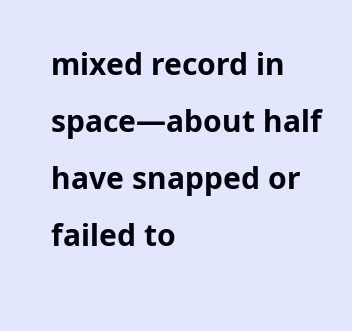mixed record in space—about half have snapped or failed to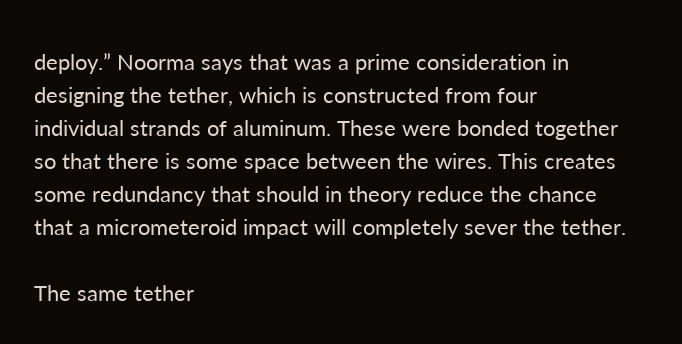deploy.” Noorma says that was a prime consideration in designing the tether, which is constructed from four individual strands of aluminum. These were bonded together so that there is some space between the wires. This creates some redundancy that should in theory reduce the chance that a micrometeroid impact will completely sever the tether.

The same tether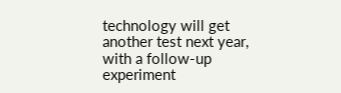technology will get another test next year, with a follow-up experiment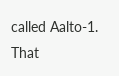called Aalto-1. That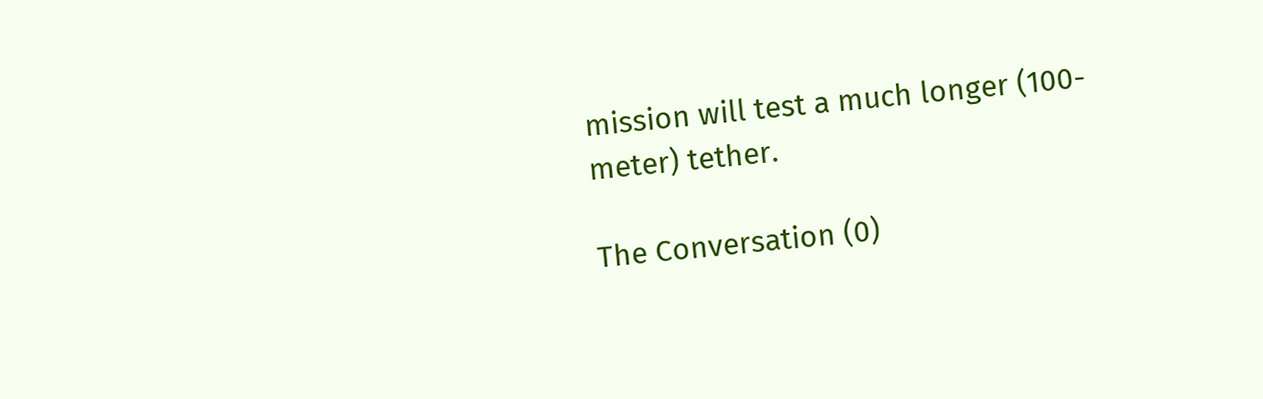mission will test a much longer (100-meter) tether.

The Conversation (0)